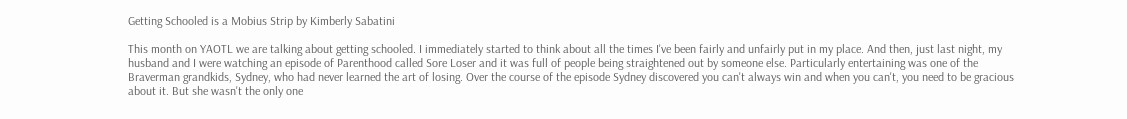Getting Schooled is a Mobius Strip by Kimberly Sabatini

This month on YAOTL we are talking about getting schooled. I immediately started to think about all the times I've been fairly and unfairly put in my place. And then, just last night, my husband and I were watching an episode of Parenthood called Sore Loser and it was full of people being straightened out by someone else. Particularly entertaining was one of the Braverman grandkids, Sydney, who had never learned the art of losing. Over the course of the episode Sydney discovered you can't always win and when you can't, you need to be gracious about it. But she wasn't the only one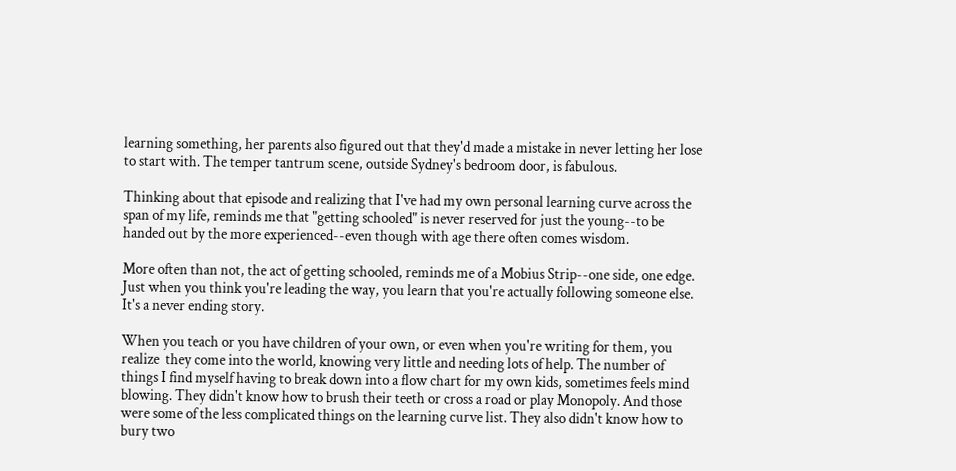learning something, her parents also figured out that they'd made a mistake in never letting her lose to start with. The temper tantrum scene, outside Sydney's bedroom door, is fabulous.

Thinking about that episode and realizing that I've had my own personal learning curve across the span of my life, reminds me that "getting schooled" is never reserved for just the young--to be handed out by the more experienced--even though with age there often comes wisdom.

More often than not, the act of getting schooled, reminds me of a Mobius Strip--one side, one edge. Just when you think you're leading the way, you learn that you're actually following someone else. It's a never ending story.

When you teach or you have children of your own, or even when you're writing for them, you realize  they come into the world, knowing very little and needing lots of help. The number of things I find myself having to break down into a flow chart for my own kids, sometimes feels mind blowing. They didn't know how to brush their teeth or cross a road or play Monopoly. And those were some of the less complicated things on the learning curve list. They also didn't know how to bury two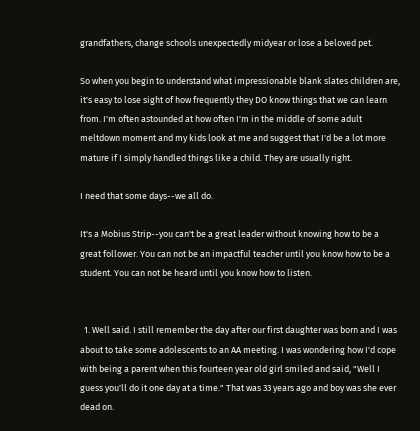grandfathers, change schools unexpectedly midyear or lose a beloved pet.

So when you begin to understand what impressionable blank slates children are, it's easy to lose sight of how frequently they DO know things that we can learn from. I'm often astounded at how often I'm in the middle of some adult meltdown moment and my kids look at me and suggest that I'd be a lot more mature if I simply handled things like a child. They are usually right.

I need that some days--we all do.

It's a Mobius Strip--you can't be a great leader without knowing how to be a great follower. You can not be an impactful teacher until you know how to be a student. You can not be heard until you know how to listen.


  1. Well said. I still remember the day after our first daughter was born and I was about to take some adolescents to an AA meeting. I was wondering how I'd cope with being a parent when this fourteen year old girl smiled and said, "Well I guess you'll do it one day at a time." That was 33 years ago and boy was she ever dead on.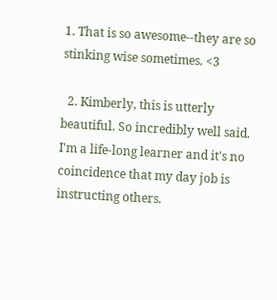1. That is so awesome--they are so stinking wise sometimes. <3

  2. Kimberly, this is utterly beautiful. So incredibly well said. I'm a life-long learner and it's no coincidence that my day job is instructing others.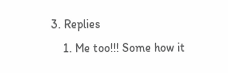3. Replies
    1. Me too!!! Some how it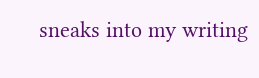sneaks into my writing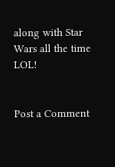along with Star Wars all the time LOL!


Post a Comment